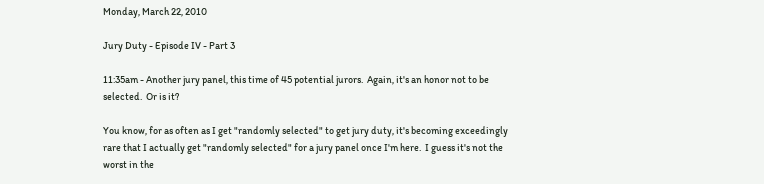Monday, March 22, 2010

Jury Duty - Episode IV - Part 3

11:35am - Another jury panel, this time of 45 potential jurors.  Again, it's an honor not to be selected.  Or is it?

You know, for as often as I get "randomly selected" to get jury duty, it's becoming exceedingly rare that I actually get "randomly selected" for a jury panel once I'm here.  I guess it's not the worst in the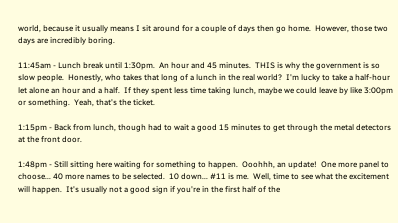world, because it usually means I sit around for a couple of days then go home.  However, those two days are incredibly boring.

11:45am - Lunch break until 1:30pm.  An hour and 45 minutes.  THIS is why the government is so slow people.  Honestly, who takes that long of a lunch in the real world?  I'm lucky to take a half-hour let alone an hour and a half.  If they spent less time taking lunch, maybe we could leave by like 3:00pm or something.  Yeah, that's the ticket.

1:15pm - Back from lunch, though had to wait a good 15 minutes to get through the metal detectors at the front door.

1:48pm - Still sitting here waiting for something to happen.  Ooohhh, an update!  One more panel to choose... 40 more names to be selected.  10 down... #11 is me.  Well, time to see what the excitement will happen.  It's usually not a good sign if you're in the first half of the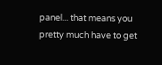panel... that means you pretty much have to get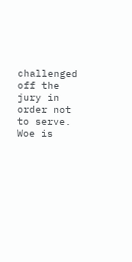challenged off the jury in order not to serve. Woe is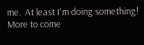me.  At least I'm doing something!  More to come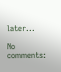later...

No comments: